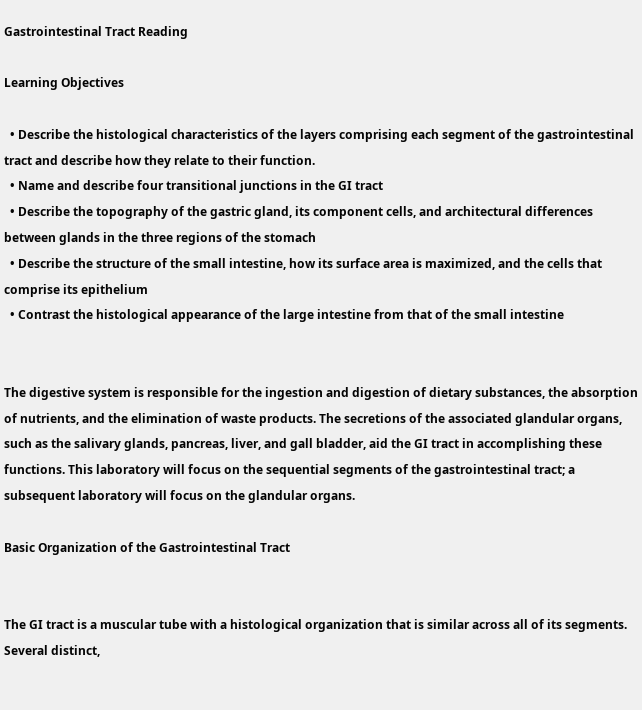Gastrointestinal Tract Reading

Learning Objectives

  • Describe the histological characteristics of the layers comprising each segment of the gastrointestinal tract and describe how they relate to their function.
  • Name and describe four transitional junctions in the GI tract
  • Describe the topography of the gastric gland, its component cells, and architectural differences between glands in the three regions of the stomach
  • Describe the structure of the small intestine, how its surface area is maximized, and the cells that comprise its epithelium
  • Contrast the histological appearance of the large intestine from that of the small intestine


The digestive system is responsible for the ingestion and digestion of dietary substances, the absorption of nutrients, and the elimination of waste products. The secretions of the associated glandular organs, such as the salivary glands, pancreas, liver, and gall bladder, aid the GI tract in accomplishing these functions. This laboratory will focus on the sequential segments of the gastrointestinal tract; a subsequent laboratory will focus on the glandular organs.

Basic Organization of the Gastrointestinal Tract


The GI tract is a muscular tube with a histological organization that is similar across all of its segments. Several distinct,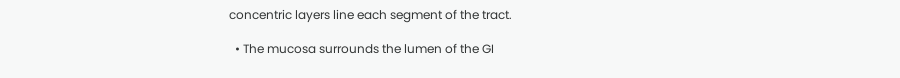concentric layers line each segment of the tract.

  • The mucosa surrounds the lumen of the GI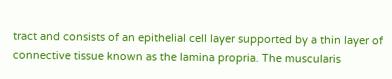tract and consists of an epithelial cell layer supported by a thin layer of connective tissue known as the lamina propria. The muscularis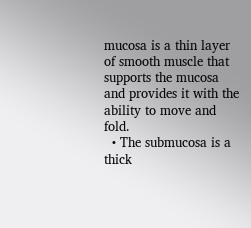mucosa is a thin layer of smooth muscle that supports the mucosa and provides it with the ability to move and fold.
  • The submucosa is a thick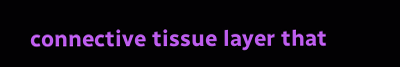connective tissue layer that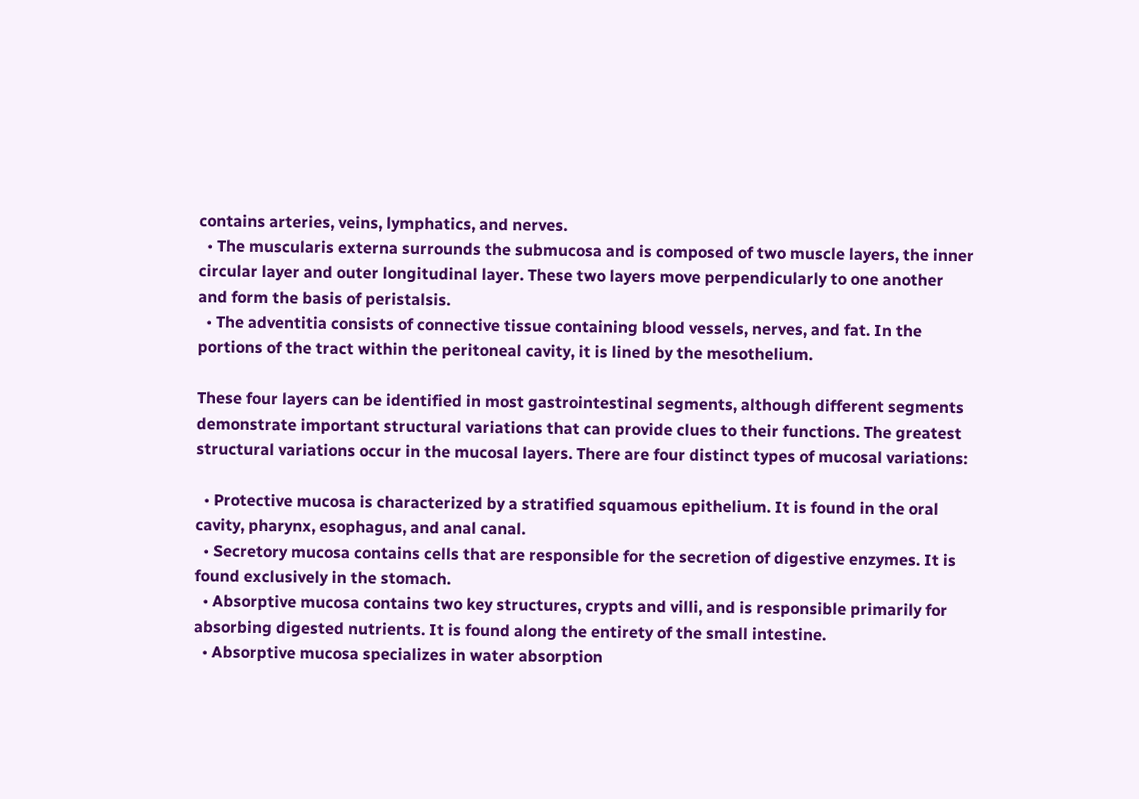contains arteries, veins, lymphatics, and nerves.
  • The muscularis externa surrounds the submucosa and is composed of two muscle layers, the inner circular layer and outer longitudinal layer. These two layers move perpendicularly to one another and form the basis of peristalsis.
  • The adventitia consists of connective tissue containing blood vessels, nerves, and fat. In the portions of the tract within the peritoneal cavity, it is lined by the mesothelium.

These four layers can be identified in most gastrointestinal segments, although different segments demonstrate important structural variations that can provide clues to their functions. The greatest structural variations occur in the mucosal layers. There are four distinct types of mucosal variations:

  • Protective mucosa is characterized by a stratified squamous epithelium. It is found in the oral cavity, pharynx, esophagus, and anal canal.
  • Secretory mucosa contains cells that are responsible for the secretion of digestive enzymes. It is found exclusively in the stomach.
  • Absorptive mucosa contains two key structures, crypts and villi, and is responsible primarily for absorbing digested nutrients. It is found along the entirety of the small intestine.
  • Absorptive mucosa specializes in water absorption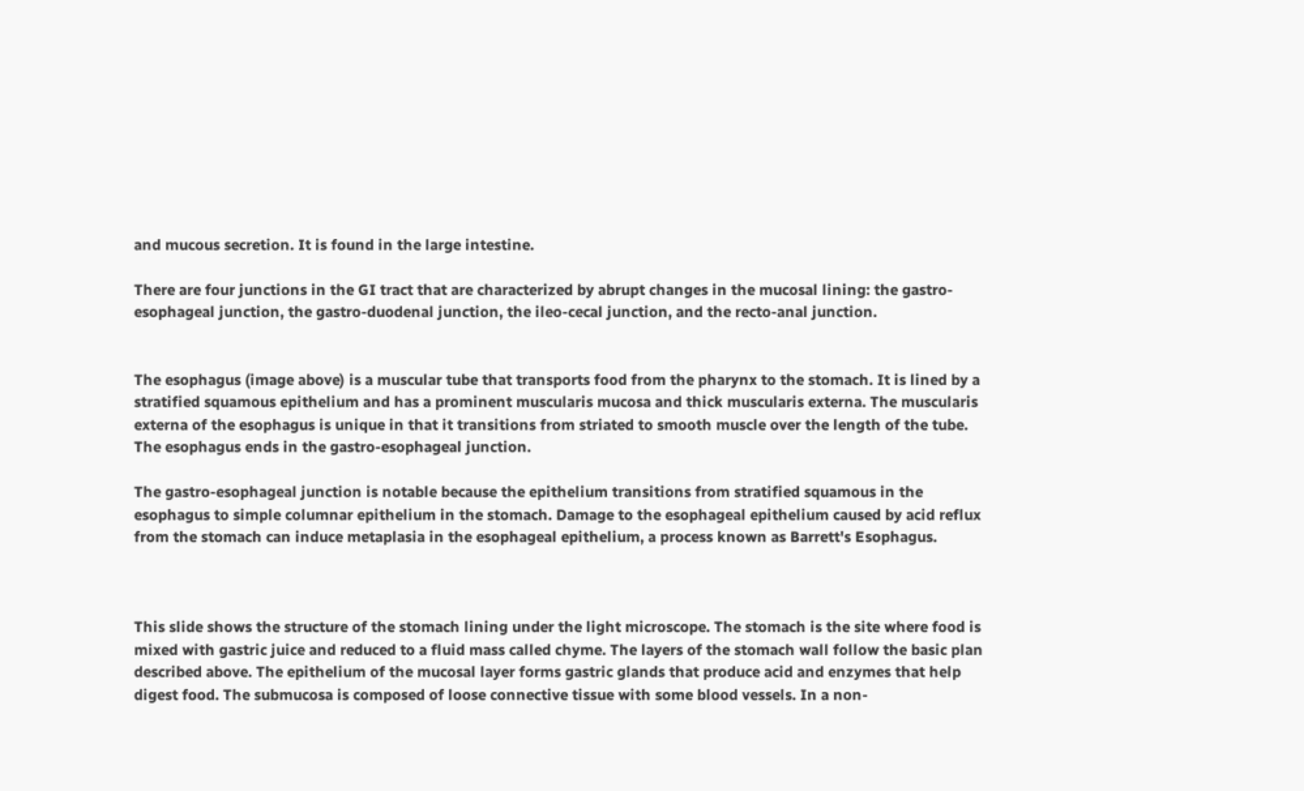and mucous secretion. It is found in the large intestine.

There are four junctions in the GI tract that are characterized by abrupt changes in the mucosal lining: the gastro-esophageal junction, the gastro-duodenal junction, the ileo-cecal junction, and the recto-anal junction.


The esophagus (image above) is a muscular tube that transports food from the pharynx to the stomach. It is lined by a stratified squamous epithelium and has a prominent muscularis mucosa and thick muscularis externa. The muscularis externa of the esophagus is unique in that it transitions from striated to smooth muscle over the length of the tube. The esophagus ends in the gastro-esophageal junction.

The gastro-esophageal junction is notable because the epithelium transitions from stratified squamous in the esophagus to simple columnar epithelium in the stomach. Damage to the esophageal epithelium caused by acid reflux from the stomach can induce metaplasia in the esophageal epithelium, a process known as Barrett's Esophagus.



This slide shows the structure of the stomach lining under the light microscope. The stomach is the site where food is mixed with gastric juice and reduced to a fluid mass called chyme. The layers of the stomach wall follow the basic plan described above. The epithelium of the mucosal layer forms gastric glands that produce acid and enzymes that help digest food. The submucosa is composed of loose connective tissue with some blood vessels. In a non-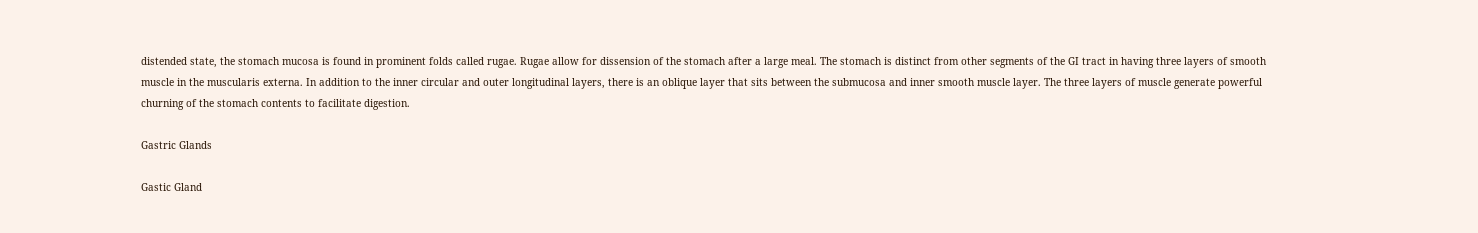distended state, the stomach mucosa is found in prominent folds called rugae. Rugae allow for dissension of the stomach after a large meal. The stomach is distinct from other segments of the GI tract in having three layers of smooth muscle in the muscularis externa. In addition to the inner circular and outer longitudinal layers, there is an oblique layer that sits between the submucosa and inner smooth muscle layer. The three layers of muscle generate powerful churning of the stomach contents to facilitate digestion.

Gastric Glands

Gastic Gland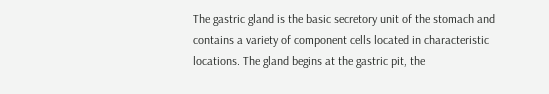The gastric gland is the basic secretory unit of the stomach and contains a variety of component cells located in characteristic locations. The gland begins at the gastric pit, the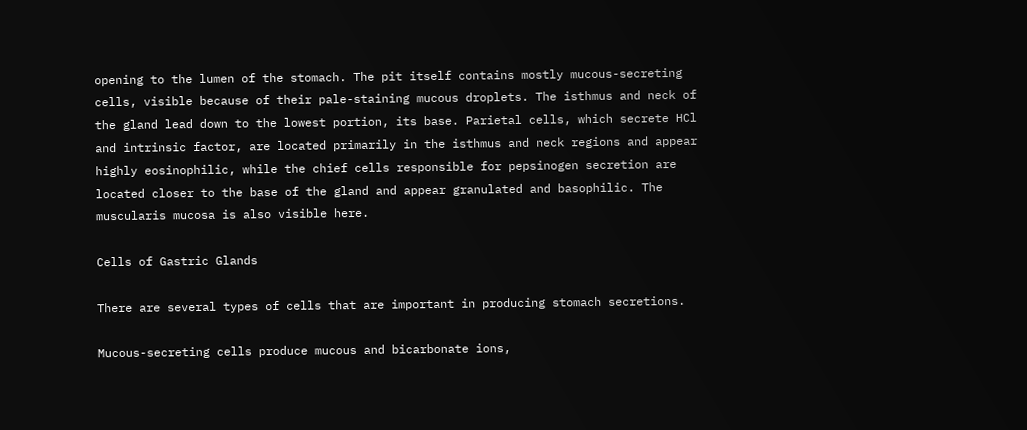opening to the lumen of the stomach. The pit itself contains mostly mucous-secreting cells, visible because of their pale-staining mucous droplets. The isthmus and neck of the gland lead down to the lowest portion, its base. Parietal cells, which secrete HCl and intrinsic factor, are located primarily in the isthmus and neck regions and appear highly eosinophilic, while the chief cells responsible for pepsinogen secretion are located closer to the base of the gland and appear granulated and basophilic. The muscularis mucosa is also visible here.

Cells of Gastric Glands

There are several types of cells that are important in producing stomach secretions.

Mucous-secreting cells produce mucous and bicarbonate ions,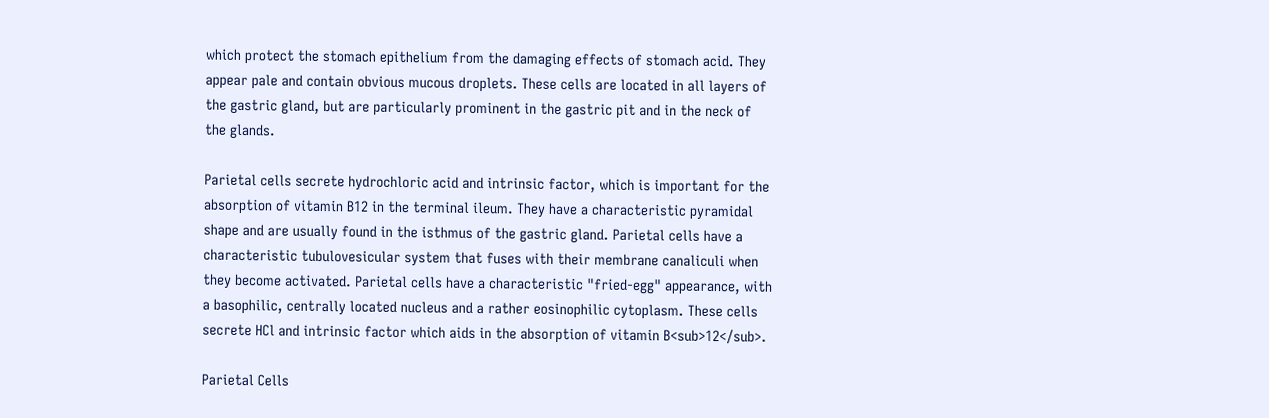which protect the stomach epithelium from the damaging effects of stomach acid. They appear pale and contain obvious mucous droplets. These cells are located in all layers of the gastric gland, but are particularly prominent in the gastric pit and in the neck of the glands.

Parietal cells secrete hydrochloric acid and intrinsic factor, which is important for the absorption of vitamin B12 in the terminal ileum. They have a characteristic pyramidal shape and are usually found in the isthmus of the gastric gland. Parietal cells have a characteristic tubulovesicular system that fuses with their membrane canaliculi when they become activated. Parietal cells have a characteristic "fried-egg" appearance, with a basophilic, centrally located nucleus and a rather eosinophilic cytoplasm. These cells secrete HCl and intrinsic factor which aids in the absorption of vitamin B<sub>12</sub>.

Parietal Cells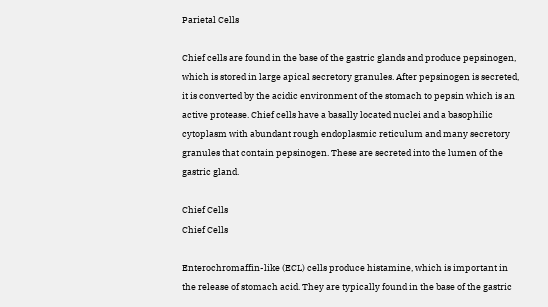Parietal Cells

Chief cells are found in the base of the gastric glands and produce pepsinogen, which is stored in large apical secretory granules. After pepsinogen is secreted, it is converted by the acidic environment of the stomach to pepsin which is an active protease. Chief cells have a basally located nuclei and a basophilic cytoplasm with abundant rough endoplasmic reticulum and many secretory granules that contain pepsinogen. These are secreted into the lumen of the gastric gland.

Chief Cells
Chief Cells

Enterochromaffin-like (ECL) cells produce histamine, which is important in the release of stomach acid. They are typically found in the base of the gastric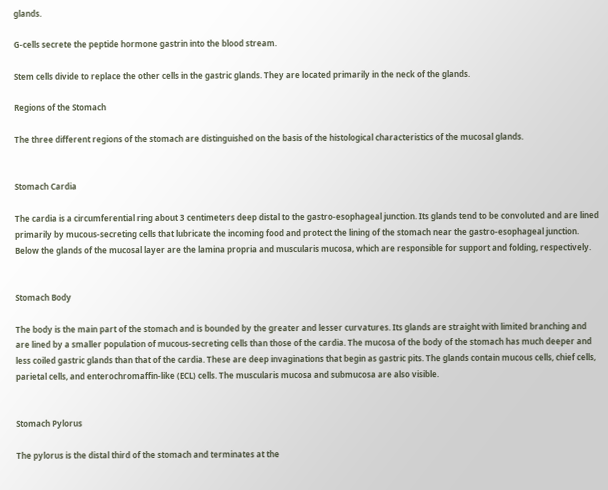glands.

G-cells secrete the peptide hormone gastrin into the blood stream.

Stem cells divide to replace the other cells in the gastric glands. They are located primarily in the neck of the glands.

Regions of the Stomach

The three different regions of the stomach are distinguished on the basis of the histological characteristics of the mucosal glands.


Stomach Cardia

The cardia is a circumferential ring about 3 centimeters deep distal to the gastro-esophageal junction. Its glands tend to be convoluted and are lined primarily by mucous-secreting cells that lubricate the incoming food and protect the lining of the stomach near the gastro-esophageal junction. Below the glands of the mucosal layer are the lamina propria and muscularis mucosa, which are responsible for support and folding, respectively.


Stomach Body

The body is the main part of the stomach and is bounded by the greater and lesser curvatures. Its glands are straight with limited branching and are lined by a smaller population of mucous-secreting cells than those of the cardia. The mucosa of the body of the stomach has much deeper and less coiled gastric glands than that of the cardia. These are deep invaginations that begin as gastric pits. The glands contain mucous cells, chief cells, parietal cells, and enterochromaffin-like (ECL) cells. The muscularis mucosa and submucosa are also visible.


Stomach Pylorus

The pylorus is the distal third of the stomach and terminates at the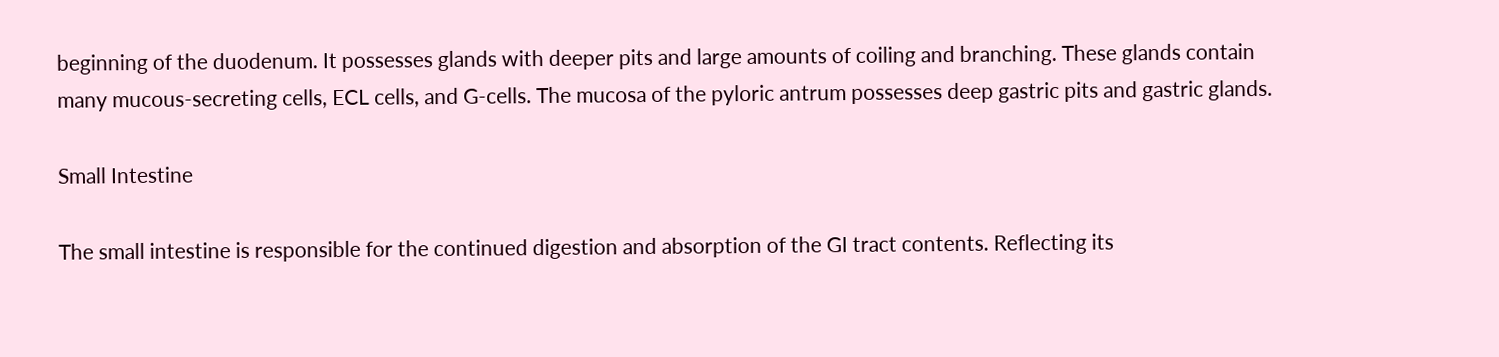beginning of the duodenum. It possesses glands with deeper pits and large amounts of coiling and branching. These glands contain many mucous-secreting cells, ECL cells, and G-cells. The mucosa of the pyloric antrum possesses deep gastric pits and gastric glands.

Small Intestine

The small intestine is responsible for the continued digestion and absorption of the GI tract contents. Reflecting its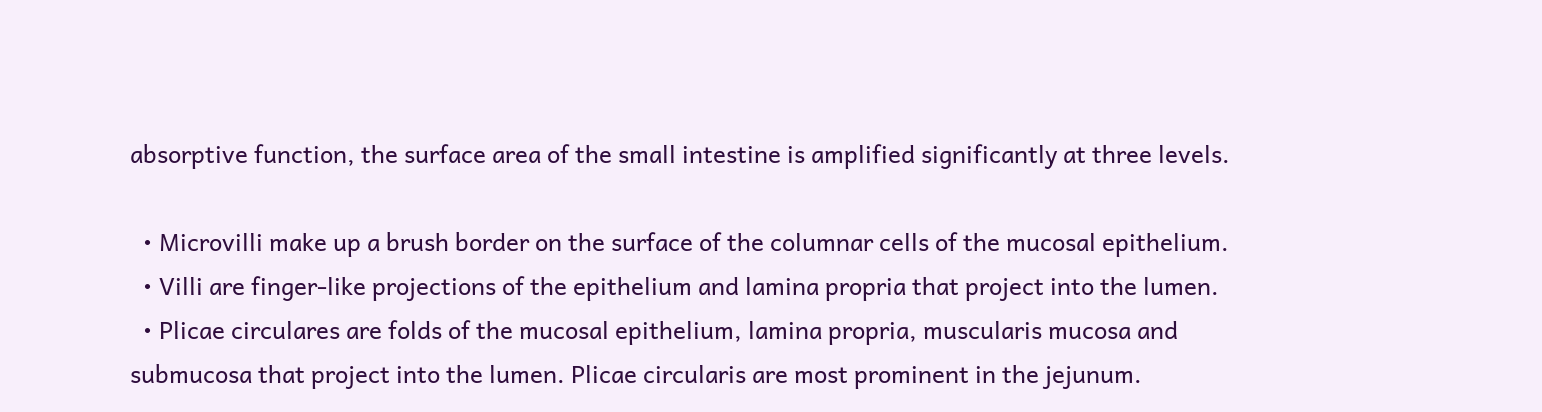absorptive function, the surface area of the small intestine is amplified significantly at three levels.

  • Microvilli make up a brush border on the surface of the columnar cells of the mucosal epithelium.
  • Villi are finger-like projections of the epithelium and lamina propria that project into the lumen.
  • Plicae circulares are folds of the mucosal epithelium, lamina propria, muscularis mucosa and submucosa that project into the lumen. Plicae circularis are most prominent in the jejunum.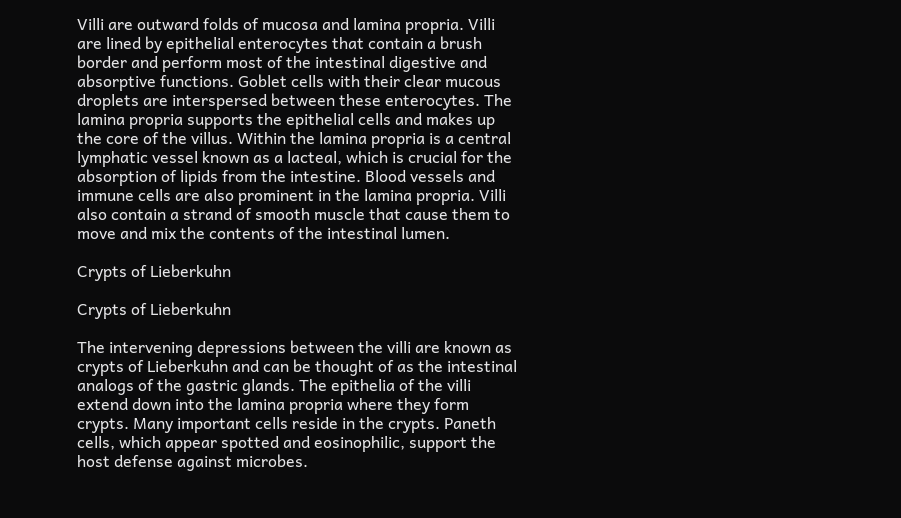Villi are outward folds of mucosa and lamina propria. Villi are lined by epithelial enterocytes that contain a brush border and perform most of the intestinal digestive and absorptive functions. Goblet cells with their clear mucous droplets are interspersed between these enterocytes. The lamina propria supports the epithelial cells and makes up the core of the villus. Within the lamina propria is a central lymphatic vessel known as a lacteal, which is crucial for the absorption of lipids from the intestine. Blood vessels and immune cells are also prominent in the lamina propria. Villi also contain a strand of smooth muscle that cause them to move and mix the contents of the intestinal lumen.

Crypts of Lieberkuhn

Crypts of Lieberkuhn

The intervening depressions between the villi are known as crypts of Lieberkuhn and can be thought of as the intestinal analogs of the gastric glands. The epithelia of the villi extend down into the lamina propria where they form crypts. Many important cells reside in the crypts. Paneth cells, which appear spotted and eosinophilic, support the host defense against microbes.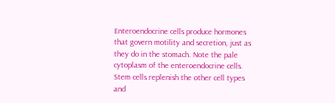Enteroendocrine cells produce hormones that govern motility and secretion, just as they do in the stomach. Note the pale cytoplasm of the enteroendocrine cells. Stem cells replenish the other cell types and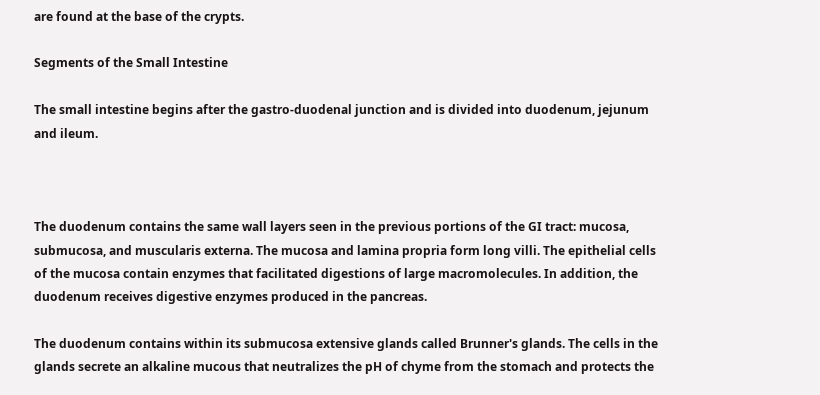are found at the base of the crypts.

Segments of the Small Intestine

The small intestine begins after the gastro-duodenal junction and is divided into duodenum, jejunum and ileum.



The duodenum contains the same wall layers seen in the previous portions of the GI tract: mucosa, submucosa, and muscularis externa. The mucosa and lamina propria form long villi. The epithelial cells of the mucosa contain enzymes that facilitated digestions of large macromolecules. In addition, the duodenum receives digestive enzymes produced in the pancreas.

The duodenum contains within its submucosa extensive glands called Brunner's glands. The cells in the glands secrete an alkaline mucous that neutralizes the pH of chyme from the stomach and protects the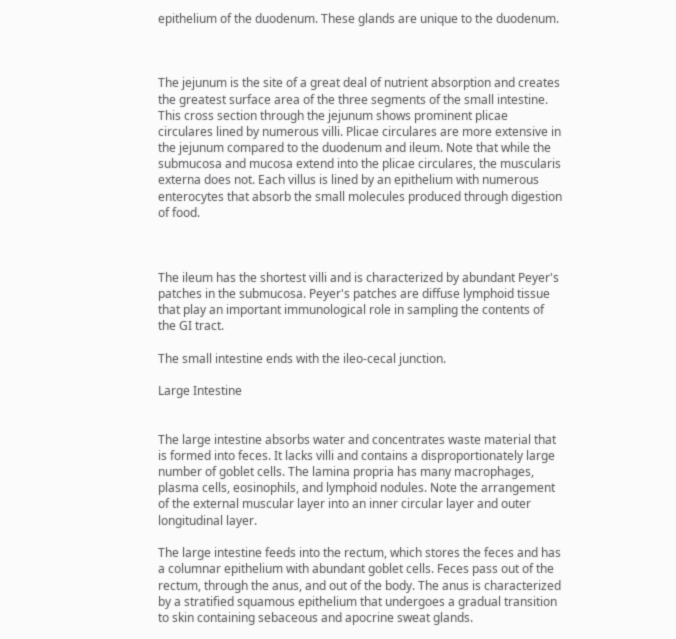epithelium of the duodenum. These glands are unique to the duodenum.



The jejunum is the site of a great deal of nutrient absorption and creates the greatest surface area of the three segments of the small intestine. This cross section through the jejunum shows prominent plicae circulares lined by numerous villi. Plicae circulares are more extensive in the jejunum compared to the duodenum and ileum. Note that while the submucosa and mucosa extend into the plicae circulares, the muscularis externa does not. Each villus is lined by an epithelium with numerous enterocytes that absorb the small molecules produced through digestion of food.



The ileum has the shortest villi and is characterized by abundant Peyer's patches in the submucosa. Peyer's patches are diffuse lymphoid tissue that play an important immunological role in sampling the contents of the GI tract.

The small intestine ends with the ileo-cecal junction.

Large Intestine


The large intestine absorbs water and concentrates waste material that is formed into feces. It lacks villi and contains a disproportionately large number of goblet cells. The lamina propria has many macrophages, plasma cells, eosinophils, and lymphoid nodules. Note the arrangement of the external muscular layer into an inner circular layer and outer longitudinal layer.

The large intestine feeds into the rectum, which stores the feces and has a columnar epithelium with abundant goblet cells. Feces pass out of the rectum, through the anus, and out of the body. The anus is characterized by a stratified squamous epithelium that undergoes a gradual transition to skin containing sebaceous and apocrine sweat glands.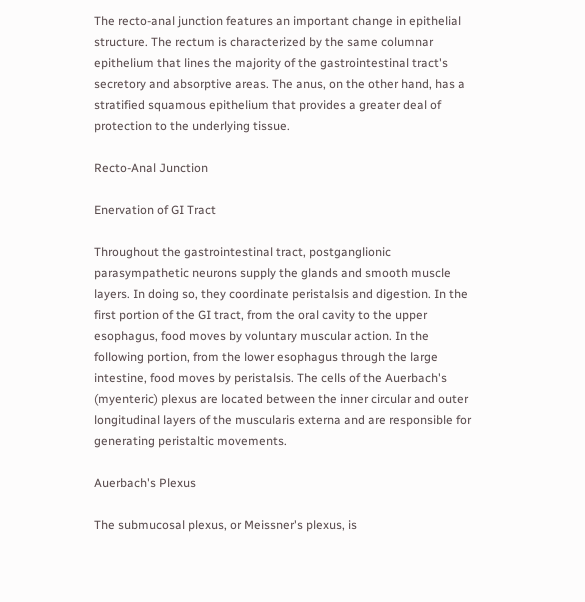The recto-anal junction features an important change in epithelial structure. The rectum is characterized by the same columnar epithelium that lines the majority of the gastrointestinal tract's secretory and absorptive areas. The anus, on the other hand, has a stratified squamous epithelium that provides a greater deal of protection to the underlying tissue.

Recto-Anal Junction

Enervation of GI Tract

Throughout the gastrointestinal tract, postganglionic parasympathetic neurons supply the glands and smooth muscle layers. In doing so, they coordinate peristalsis and digestion. In the first portion of the GI tract, from the oral cavity to the upper esophagus, food moves by voluntary muscular action. In the following portion, from the lower esophagus through the large intestine, food moves by peristalsis. The cells of the Auerbach's (myenteric) plexus are located between the inner circular and outer longitudinal layers of the muscularis externa and are responsible for generating peristaltic movements.

Auerbach's Plexus

The submucosal plexus, or Meissner's plexus, is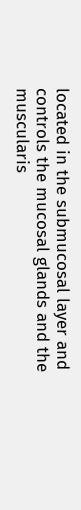located in the submucosal layer and controls the mucosal glands and the muscularis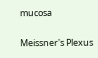mucosa

Meissner's Plexus